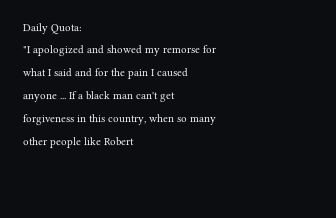Daily Quota:
"I apologized and showed my remorse for what I said and for the pain I caused anyone ... If a black man can't get forgiveness in this country, when so many other people like Robert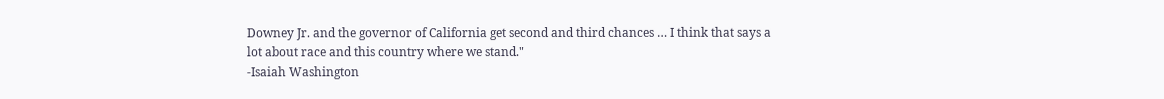Downey Jr. and the governor of California get second and third chances … I think that says a lot about race and this country where we stand."
-Isaiah Washington